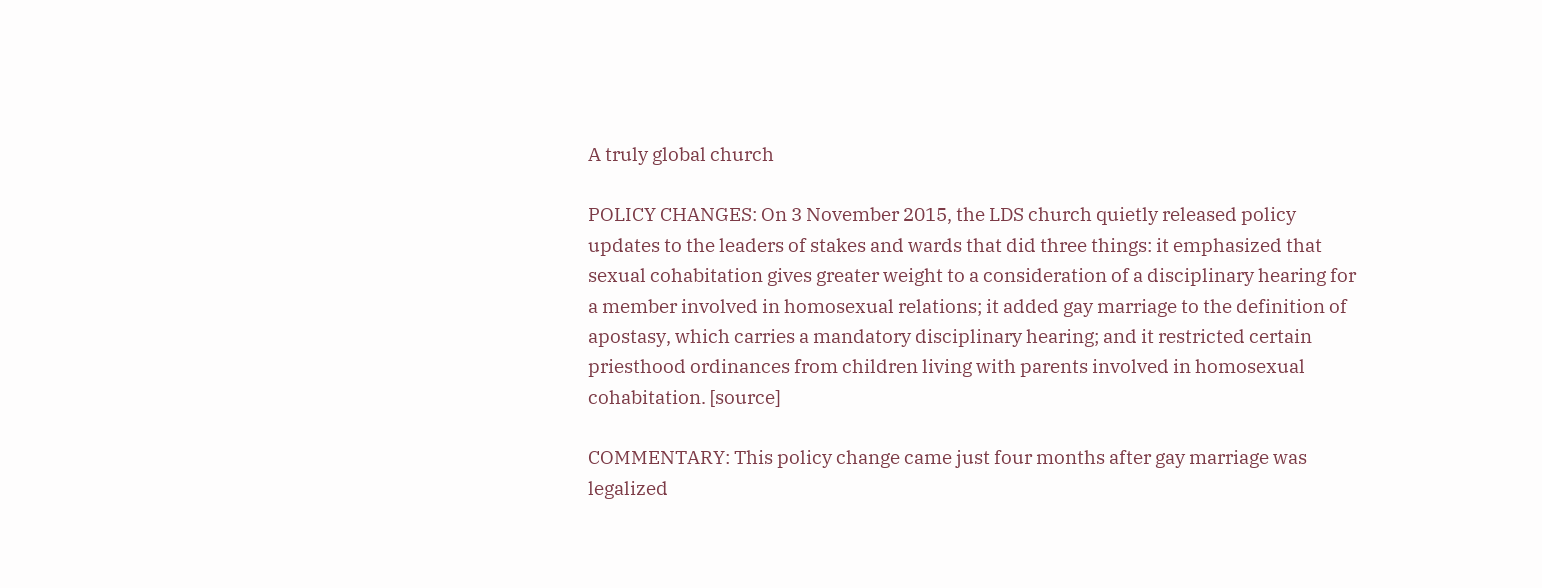A truly global church

POLICY CHANGES: On 3 November 2015, the LDS church quietly released policy updates to the leaders of stakes and wards that did three things: it emphasized that sexual cohabitation gives greater weight to a consideration of a disciplinary hearing for a member involved in homosexual relations; it added gay marriage to the definition of apostasy, which carries a mandatory disciplinary hearing; and it restricted certain priesthood ordinances from children living with parents involved in homosexual cohabitation. [source]

COMMENTARY: This policy change came just four months after gay marriage was legalized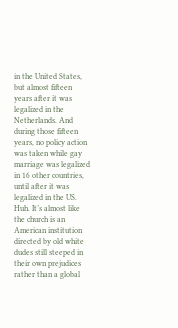in the United States, but almost fifteen years after it was legalized in the Netherlands. And during those fifteen years, no policy action was taken while gay marriage was legalized in 16 other countries, until after it was legalized in the US. Huh. It’s almost like the church is an American institution directed by old white dudes still steeped in their own prejudices rather than a global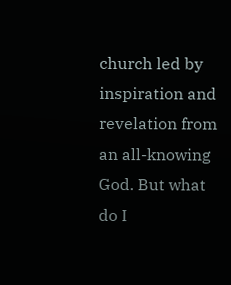church led by inspiration and revelation from an all-knowing God. But what do I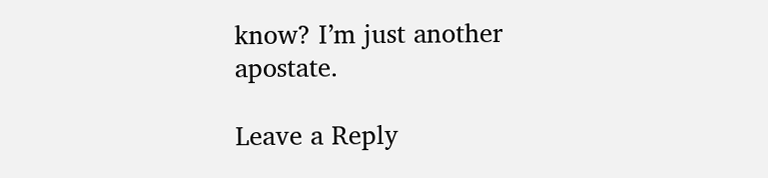know? I’m just another apostate.

Leave a Reply